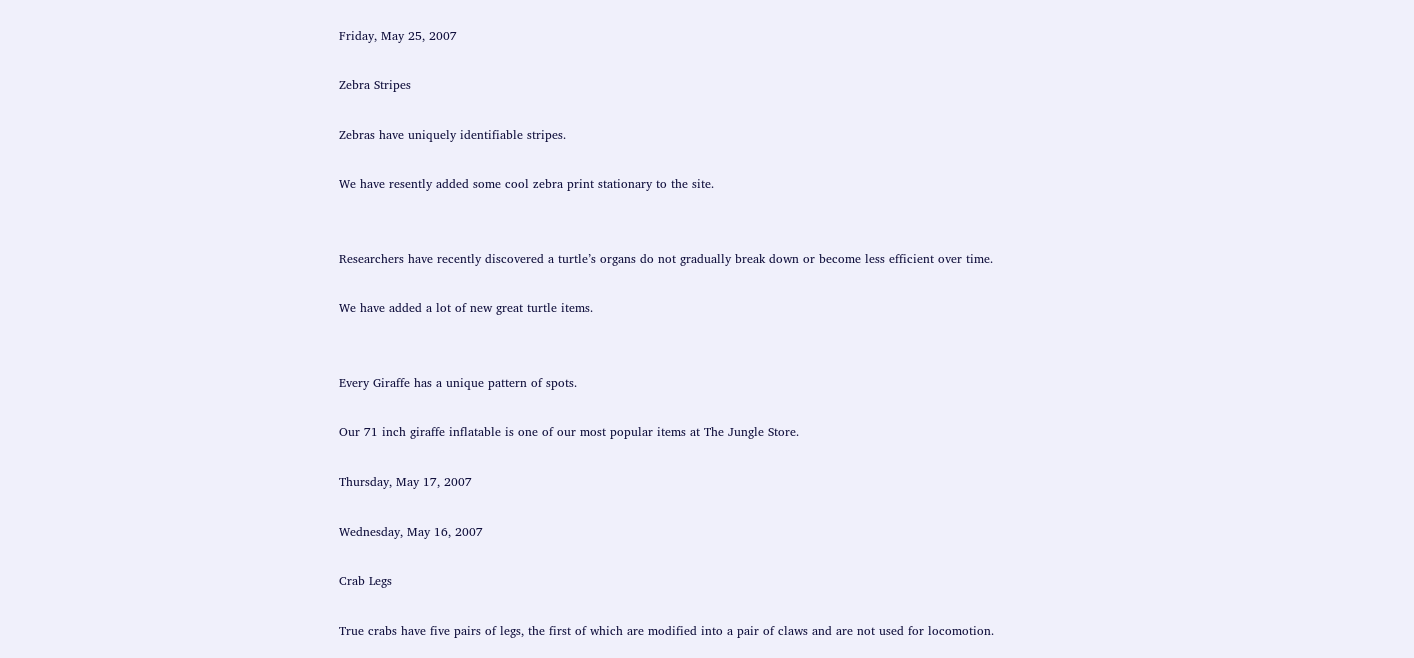Friday, May 25, 2007

Zebra Stripes

Zebras have uniquely identifiable stripes.

We have resently added some cool zebra print stationary to the site.


Researchers have recently discovered a turtle’s organs do not gradually break down or become less efficient over time.

We have added a lot of new great turtle items.


Every Giraffe has a unique pattern of spots.

Our 71 inch giraffe inflatable is one of our most popular items at The Jungle Store.

Thursday, May 17, 2007

Wednesday, May 16, 2007

Crab Legs

True crabs have five pairs of legs, the first of which are modified into a pair of claws and are not used for locomotion.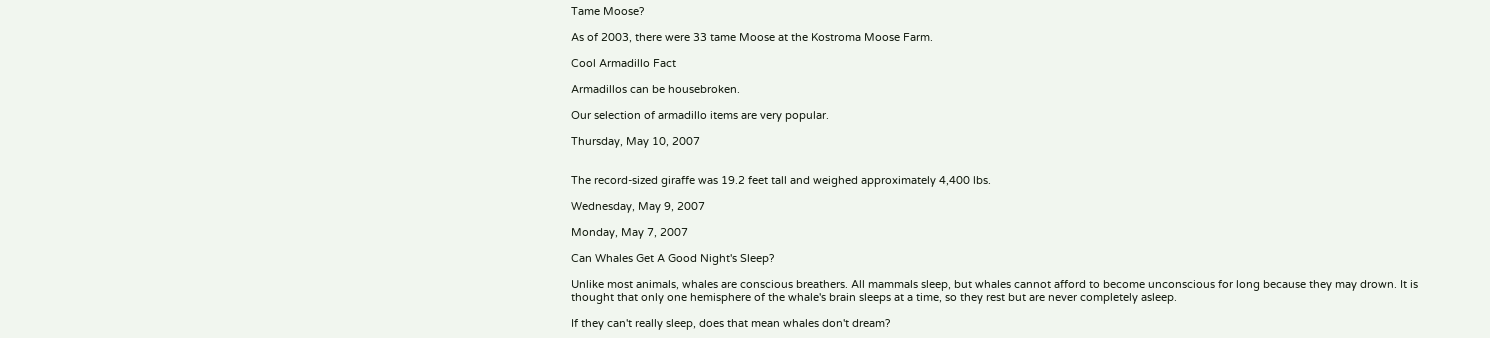Tame Moose?

As of 2003, there were 33 tame Moose at the Kostroma Moose Farm.

Cool Armadillo Fact

Armadillos can be housebroken.

Our selection of armadillo items are very popular.

Thursday, May 10, 2007


The record-sized giraffe was 19.2 feet tall and weighed approximately 4,400 lbs.

Wednesday, May 9, 2007

Monday, May 7, 2007

Can Whales Get A Good Night's Sleep?

Unlike most animals, whales are conscious breathers. All mammals sleep, but whales cannot afford to become unconscious for long because they may drown. It is thought that only one hemisphere of the whale's brain sleeps at a time, so they rest but are never completely asleep.

If they can't really sleep, does that mean whales don't dream?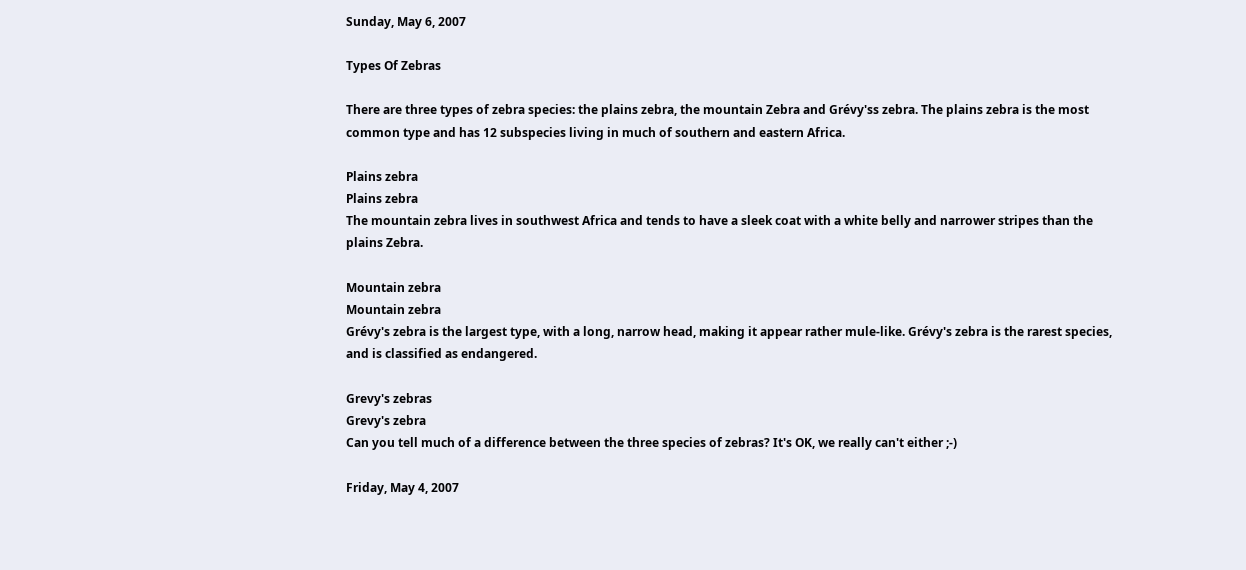Sunday, May 6, 2007

Types Of Zebras

There are three types of zebra species: the plains zebra, the mountain Zebra and Grévy'ss zebra. The plains zebra is the most common type and has 12 subspecies living in much of southern and eastern Africa.

Plains zebra
Plains zebra
The mountain zebra lives in southwest Africa and tends to have a sleek coat with a white belly and narrower stripes than the plains Zebra.

Mountain zebra
Mountain zebra
Grévy's zebra is the largest type, with a long, narrow head, making it appear rather mule-like. Grévy's zebra is the rarest species, and is classified as endangered.

Grevy's zebras
Grevy's zebra
Can you tell much of a difference between the three species of zebras? It's OK, we really can't either ;-)

Friday, May 4, 2007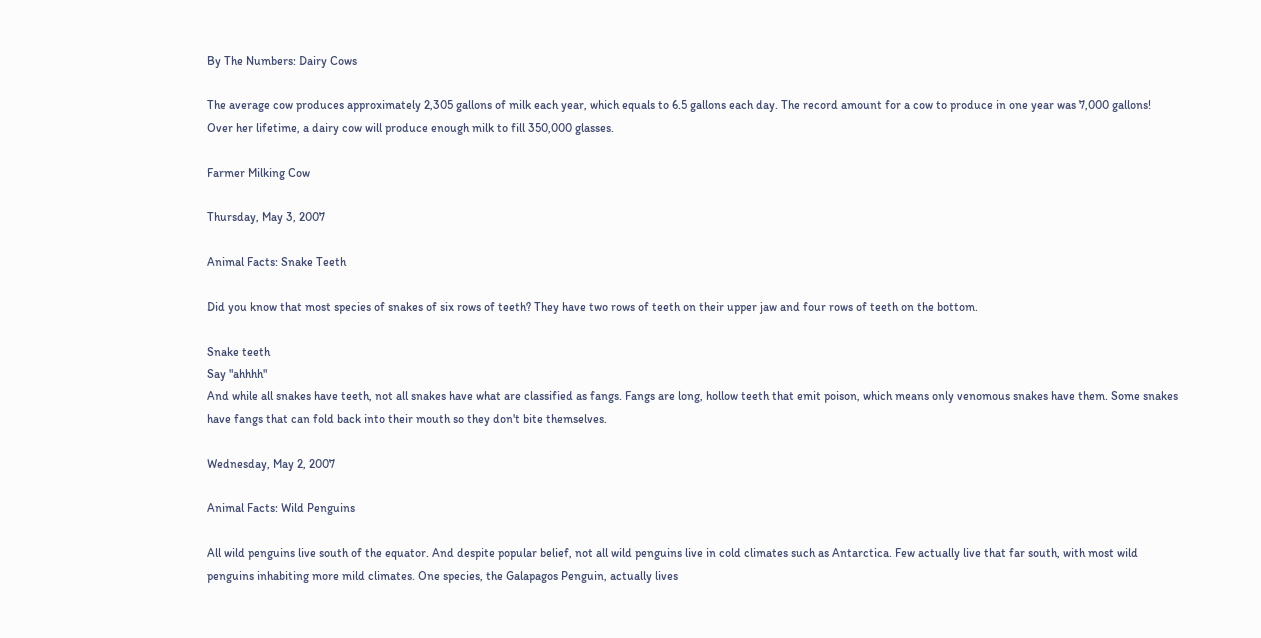By The Numbers: Dairy Cows

The average cow produces approximately 2,305 gallons of milk each year, which equals to 6.5 gallons each day. The record amount for a cow to produce in one year was 7,000 gallons! Over her lifetime, a dairy cow will produce enough milk to fill 350,000 glasses.

Farmer Milking Cow

Thursday, May 3, 2007

Animal Facts: Snake Teeth

Did you know that most species of snakes of six rows of teeth? They have two rows of teeth on their upper jaw and four rows of teeth on the bottom.

Snake teeth
Say "ahhhh"
And while all snakes have teeth, not all snakes have what are classified as fangs. Fangs are long, hollow teeth that emit poison, which means only venomous snakes have them. Some snakes have fangs that can fold back into their mouth so they don't bite themselves.

Wednesday, May 2, 2007

Animal Facts: Wild Penguins

All wild penguins live south of the equator. And despite popular belief, not all wild penguins live in cold climates such as Antarctica. Few actually live that far south, with most wild penguins inhabiting more mild climates. One species, the Galapagos Penguin, actually lives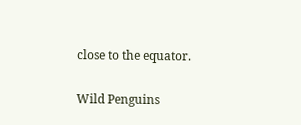close to the equator.

Wild Penguins